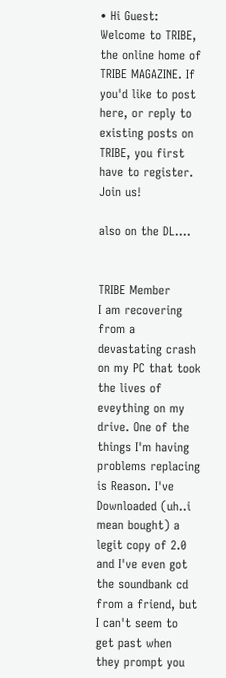• Hi Guest: Welcome to TRIBE, the online home of TRIBE MAGAZINE. If you'd like to post here, or reply to existing posts on TRIBE, you first have to register. Join us!

also on the DL....


TRIBE Member
I am recovering from a devastating crash on my PC that took the lives of eveything on my drive. One of the things I'm having problems replacing is Reason. I've Downloaded (uh..i mean bought) a legit copy of 2.0 and I've even got the soundbank cd from a friend, but I can't seem to get past when they prompt you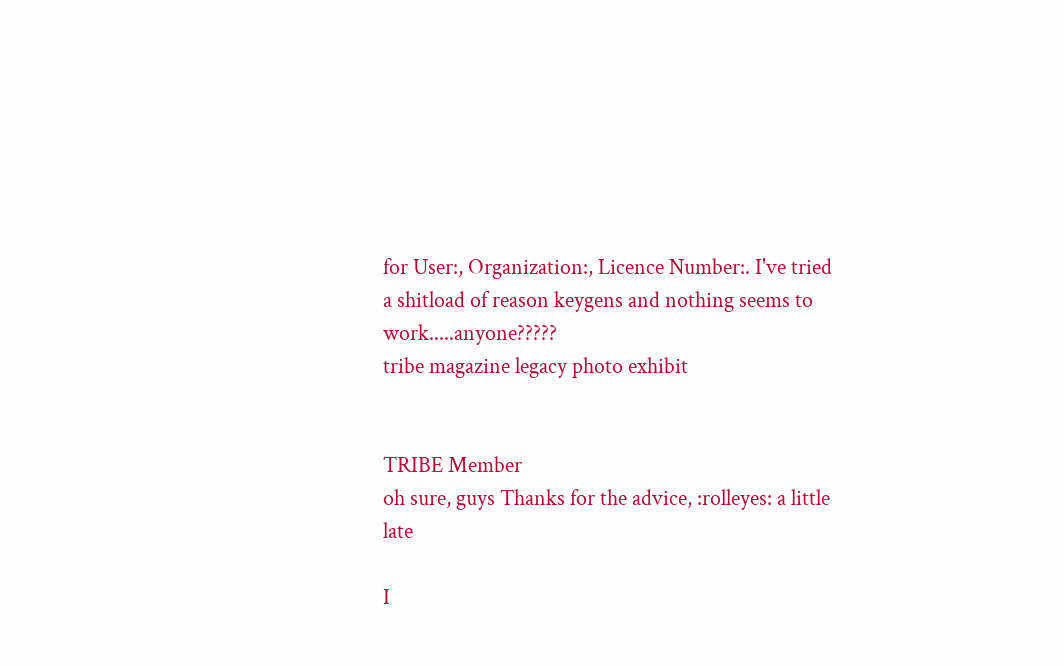for User:, Organization:, Licence Number:. I've tried a shitload of reason keygens and nothing seems to work.....anyone?????
tribe magazine legacy photo exhibit


TRIBE Member
oh sure, guys Thanks for the advice, :rolleyes: a little late

I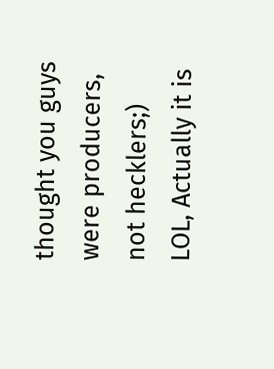thought you guys were producers, not hecklers;)
LOL, Actually it is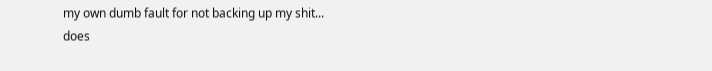my own dumb fault for not backing up my shit...
does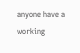anyone have a working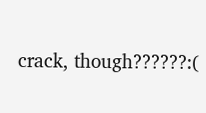crack, though??????:(